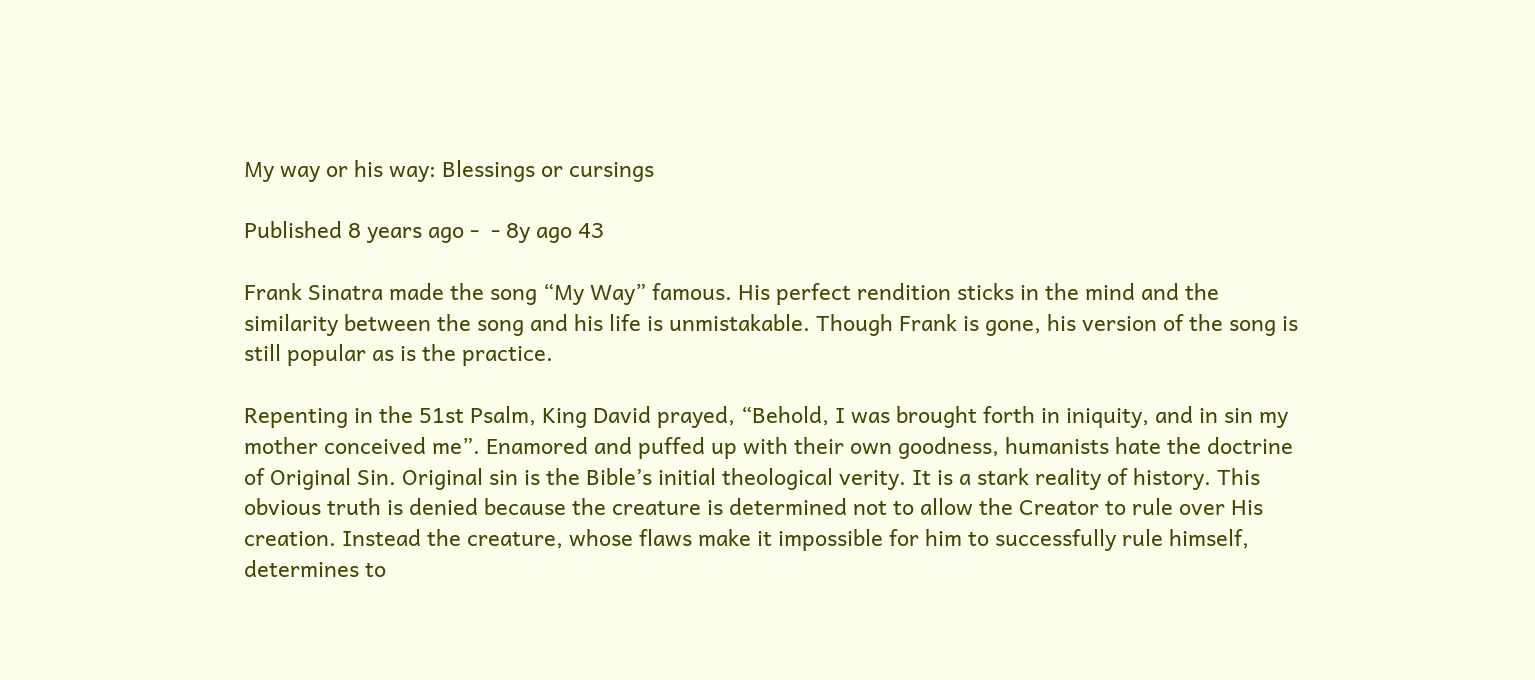My way or his way: Blessings or cursings

Published 8 years ago -  - 8y ago 43

Frank Sinatra made the song “My Way” famous. His perfect rendition sticks in the mind and the similarity between the song and his life is unmistakable. Though Frank is gone, his version of the song is still popular as is the practice.

Repenting in the 51st Psalm, King David prayed, “Behold, I was brought forth in iniquity, and in sin my mother conceived me”. Enamored and puffed up with their own goodness, humanists hate the doctrine of Original Sin. Original sin is the Bible’s initial theological verity. It is a stark reality of history. This obvious truth is denied because the creature is determined not to allow the Creator to rule over His creation. Instead the creature, whose flaws make it impossible for him to successfully rule himself, determines to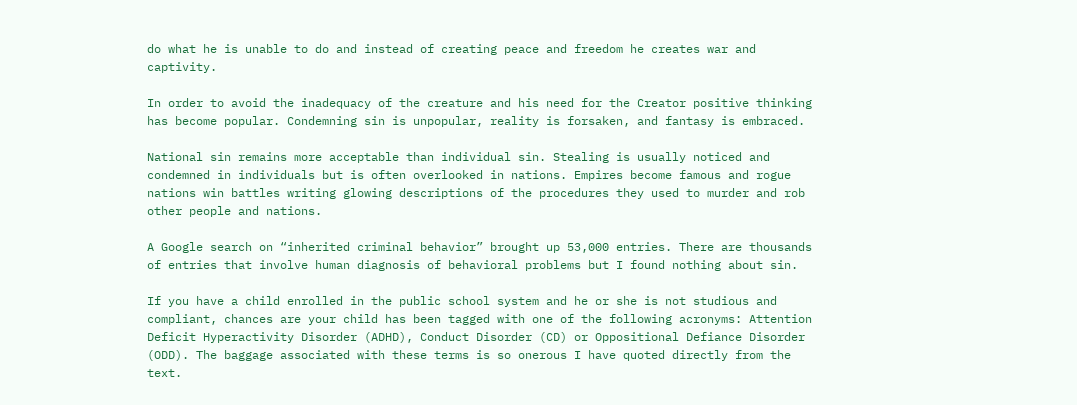do what he is unable to do and instead of creating peace and freedom he creates war and captivity.

In order to avoid the inadequacy of the creature and his need for the Creator positive thinking has become popular. Condemning sin is unpopular, reality is forsaken, and fantasy is embraced.

National sin remains more acceptable than individual sin. Stealing is usually noticed and condemned in individuals but is often overlooked in nations. Empires become famous and rogue nations win battles writing glowing descriptions of the procedures they used to murder and rob other people and nations.

A Google search on “inherited criminal behavior” brought up 53,000 entries. There are thousands of entries that involve human diagnosis of behavioral problems but I found nothing about sin.

If you have a child enrolled in the public school system and he or she is not studious and compliant, chances are your child has been tagged with one of the following acronyms: Attention Deficit Hyperactivity Disorder (ADHD), Conduct Disorder (CD) or Oppositional Defiance Disorder (ODD). The baggage associated with these terms is so onerous I have quoted directly from the text.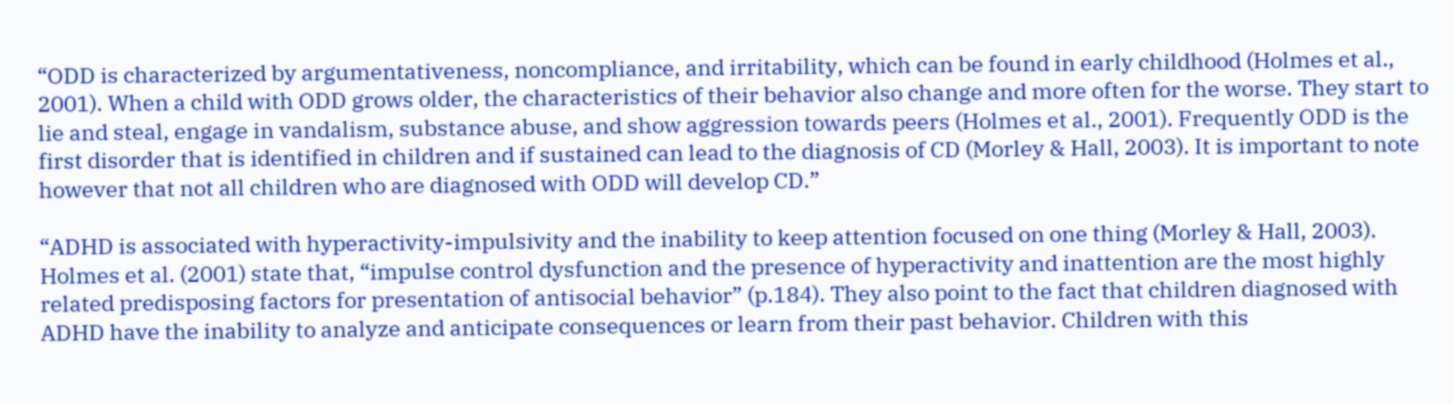“ODD is characterized by argumentativeness, noncompliance, and irritability, which can be found in early childhood (Holmes et al., 2001). When a child with ODD grows older, the characteristics of their behavior also change and more often for the worse. They start to lie and steal, engage in vandalism, substance abuse, and show aggression towards peers (Holmes et al., 2001). Frequently ODD is the first disorder that is identified in children and if sustained can lead to the diagnosis of CD (Morley & Hall, 2003). It is important to note however that not all children who are diagnosed with ODD will develop CD.”

“ADHD is associated with hyperactivity-impulsivity and the inability to keep attention focused on one thing (Morley & Hall, 2003). Holmes et al. (2001) state that, “impulse control dysfunction and the presence of hyperactivity and inattention are the most highly related predisposing factors for presentation of antisocial behavior” (p.184). They also point to the fact that children diagnosed with ADHD have the inability to analyze and anticipate consequences or learn from their past behavior. Children with this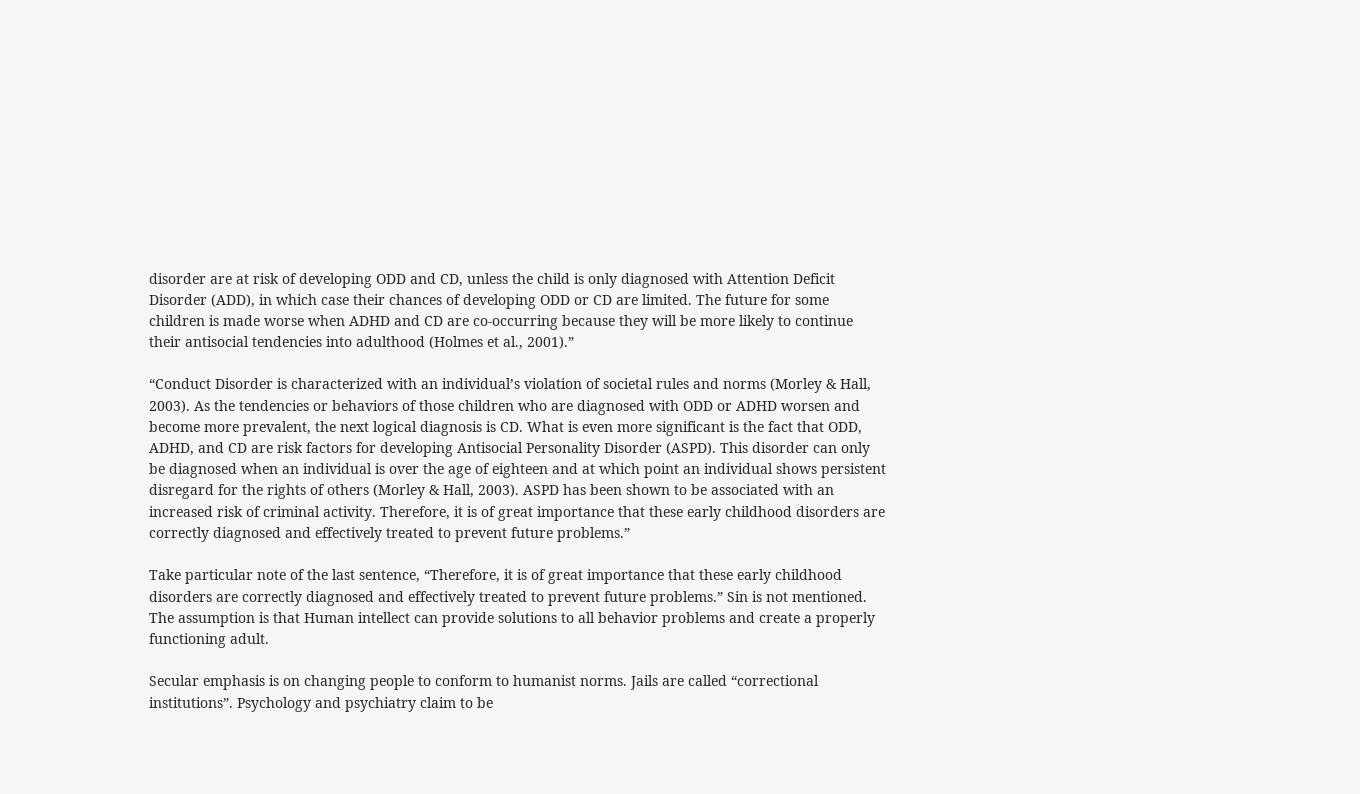disorder are at risk of developing ODD and CD, unless the child is only diagnosed with Attention Deficit Disorder (ADD), in which case their chances of developing ODD or CD are limited. The future for some children is made worse when ADHD and CD are co-occurring because they will be more likely to continue their antisocial tendencies into adulthood (Holmes et al., 2001).”

“Conduct Disorder is characterized with an individual’s violation of societal rules and norms (Morley & Hall, 2003). As the tendencies or behaviors of those children who are diagnosed with ODD or ADHD worsen and become more prevalent, the next logical diagnosis is CD. What is even more significant is the fact that ODD, ADHD, and CD are risk factors for developing Antisocial Personality Disorder (ASPD). This disorder can only be diagnosed when an individual is over the age of eighteen and at which point an individual shows persistent disregard for the rights of others (Morley & Hall, 2003). ASPD has been shown to be associated with an increased risk of criminal activity. Therefore, it is of great importance that these early childhood disorders are correctly diagnosed and effectively treated to prevent future problems.”

Take particular note of the last sentence, “Therefore, it is of great importance that these early childhood disorders are correctly diagnosed and effectively treated to prevent future problems.” Sin is not mentioned. The assumption is that Human intellect can provide solutions to all behavior problems and create a properly functioning adult.

Secular emphasis is on changing people to conform to humanist norms. Jails are called “correctional institutions”. Psychology and psychiatry claim to be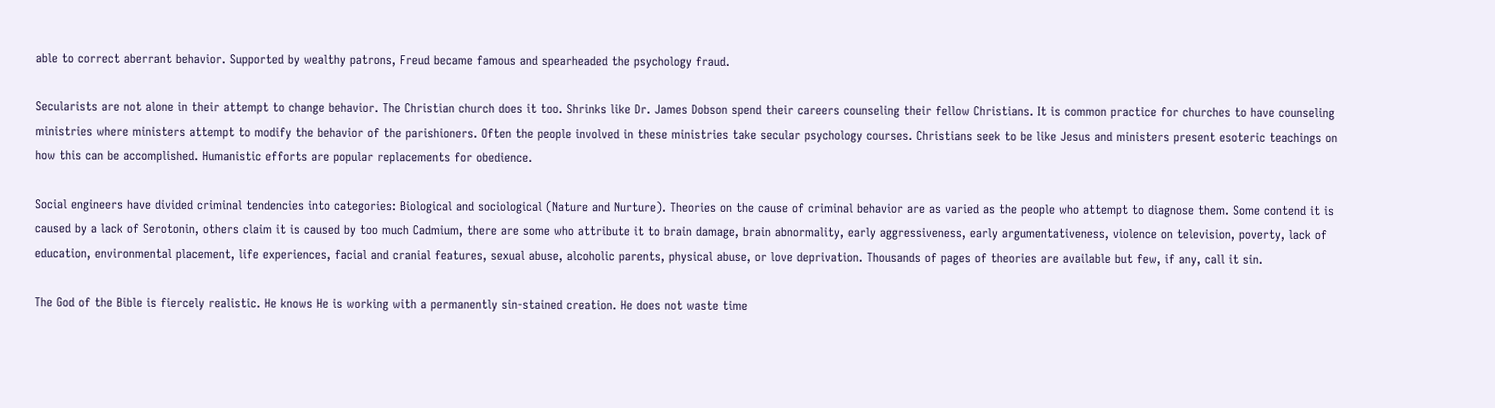able to correct aberrant behavior. Supported by wealthy patrons, Freud became famous and spearheaded the psychology fraud.

Secularists are not alone in their attempt to change behavior. The Christian church does it too. Shrinks like Dr. James Dobson spend their careers counseling their fellow Christians. It is common practice for churches to have counseling ministries where ministers attempt to modify the behavior of the parishioners. Often the people involved in these ministries take secular psychology courses. Christians seek to be like Jesus and ministers present esoteric teachings on how this can be accomplished. Humanistic efforts are popular replacements for obedience.

Social engineers have divided criminal tendencies into categories: Biological and sociological (Nature and Nurture). Theories on the cause of criminal behavior are as varied as the people who attempt to diagnose them. Some contend it is caused by a lack of Serotonin, others claim it is caused by too much Cadmium, there are some who attribute it to brain damage, brain abnormality, early aggressiveness, early argumentativeness, violence on television, poverty, lack of education, environmental placement, life experiences, facial and cranial features, sexual abuse, alcoholic parents, physical abuse, or love deprivation. Thousands of pages of theories are available but few, if any, call it sin.

The God of the Bible is fiercely realistic. He knows He is working with a permanently sin-stained creation. He does not waste time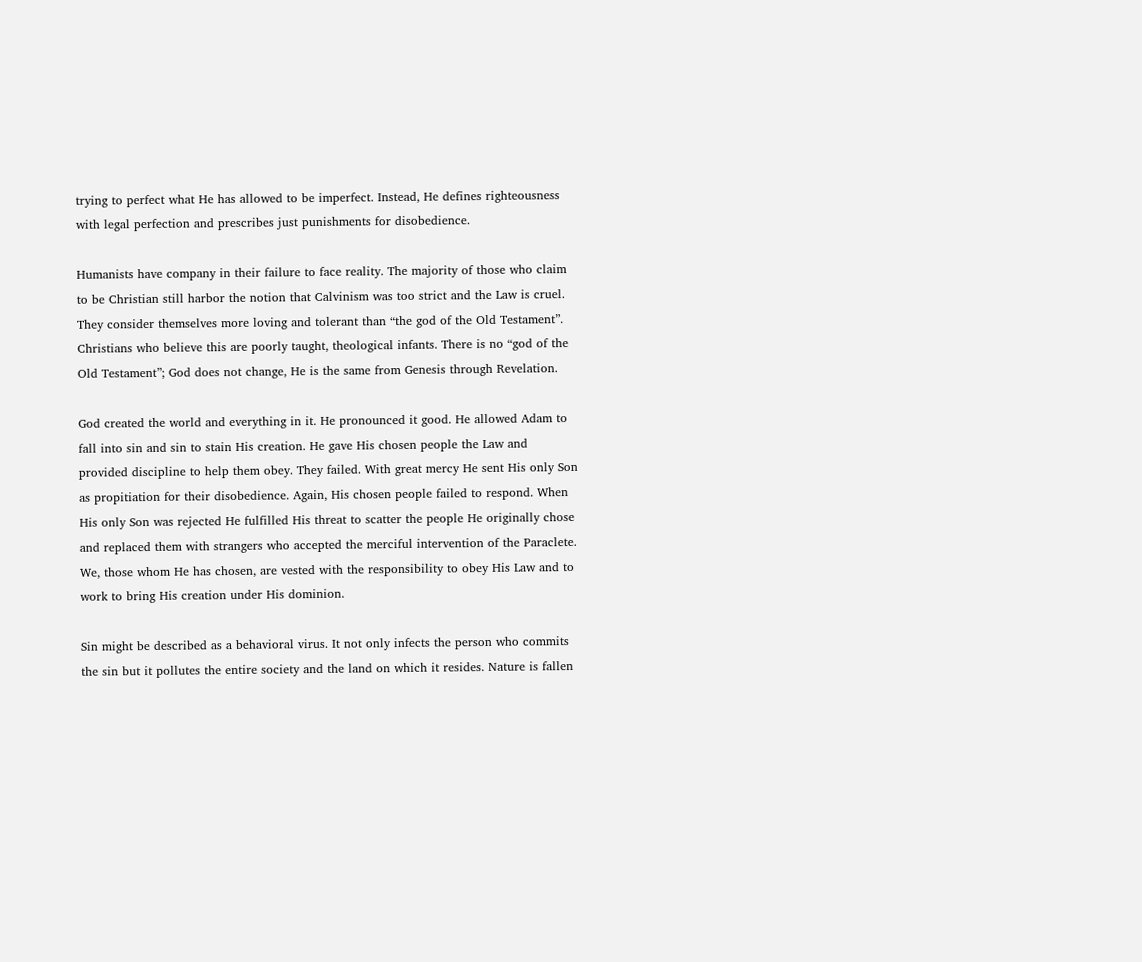trying to perfect what He has allowed to be imperfect. Instead, He defines righteousness with legal perfection and prescribes just punishments for disobedience.

Humanists have company in their failure to face reality. The majority of those who claim to be Christian still harbor the notion that Calvinism was too strict and the Law is cruel. They consider themselves more loving and tolerant than “the god of the Old Testament”. Christians who believe this are poorly taught, theological infants. There is no “god of the Old Testament”; God does not change, He is the same from Genesis through Revelation.

God created the world and everything in it. He pronounced it good. He allowed Adam to fall into sin and sin to stain His creation. He gave His chosen people the Law and provided discipline to help them obey. They failed. With great mercy He sent His only Son as propitiation for their disobedience. Again, His chosen people failed to respond. When His only Son was rejected He fulfilled His threat to scatter the people He originally chose and replaced them with strangers who accepted the merciful intervention of the Paraclete. We, those whom He has chosen, are vested with the responsibility to obey His Law and to work to bring His creation under His dominion.

Sin might be described as a behavioral virus. It not only infects the person who commits the sin but it pollutes the entire society and the land on which it resides. Nature is fallen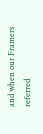and when our Framers referred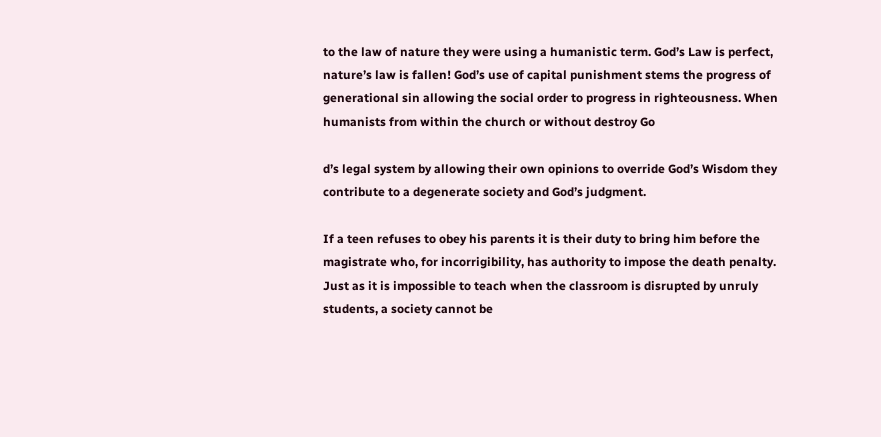to the law of nature they were using a humanistic term. God’s Law is perfect, nature’s law is fallen! God’s use of capital punishment stems the progress of generational sin allowing the social order to progress in righteousness. When humanists from within the church or without destroy Go

d’s legal system by allowing their own opinions to override God’s Wisdom they contribute to a degenerate society and God’s judgment.

If a teen refuses to obey his parents it is their duty to bring him before the magistrate who, for incorrigibility, has authority to impose the death penalty. Just as it is impossible to teach when the classroom is disrupted by unruly students, a society cannot be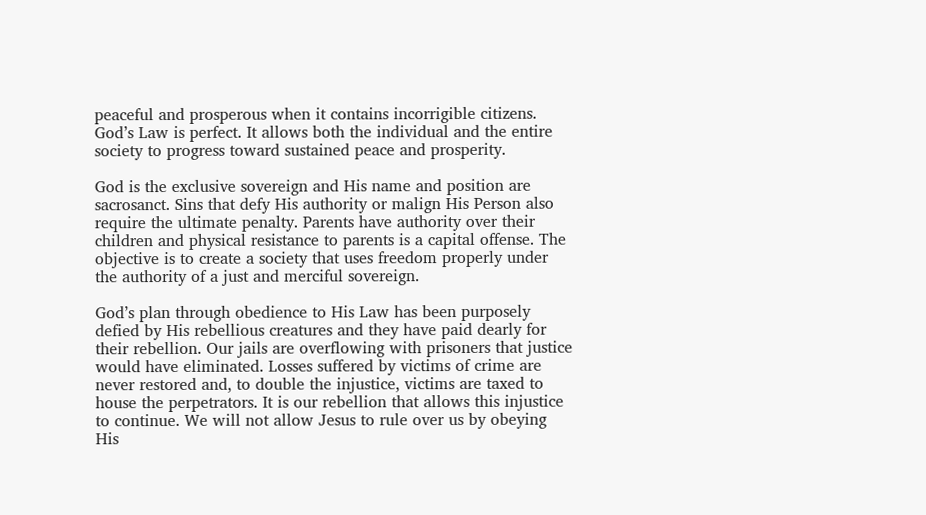peaceful and prosperous when it contains incorrigible citizens. God’s Law is perfect. It allows both the individual and the entire society to progress toward sustained peace and prosperity.

God is the exclusive sovereign and His name and position are sacrosanct. Sins that defy His authority or malign His Person also require the ultimate penalty. Parents have authority over their children and physical resistance to parents is a capital offense. The objective is to create a society that uses freedom properly under the authority of a just and merciful sovereign.

God’s plan through obedience to His Law has been purposely defied by His rebellious creatures and they have paid dearly for their rebellion. Our jails are overflowing with prisoners that justice would have eliminated. Losses suffered by victims of crime are never restored and, to double the injustice, victims are taxed to house the perpetrators. It is our rebellion that allows this injustice to continue. We will not allow Jesus to rule over us by obeying His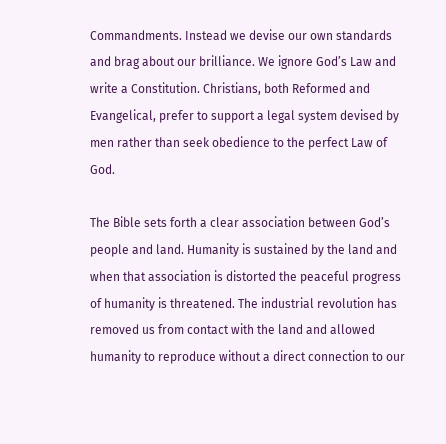Commandments. Instead we devise our own standards and brag about our brilliance. We ignore God’s Law and write a Constitution. Christians, both Reformed and Evangelical, prefer to support a legal system devised by men rather than seek obedience to the perfect Law of God.

The Bible sets forth a clear association between God’s people and land. Humanity is sustained by the land and when that association is distorted the peaceful progress of humanity is threatened. The industrial revolution has removed us from contact with the land and allowed humanity to reproduce without a direct connection to our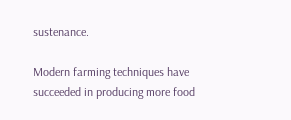sustenance.

Modern farming techniques have succeeded in producing more food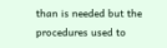than is needed but the procedures used to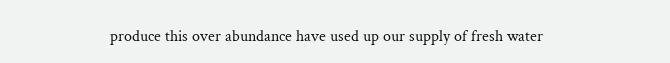produce this over abundance have used up our supply of fresh water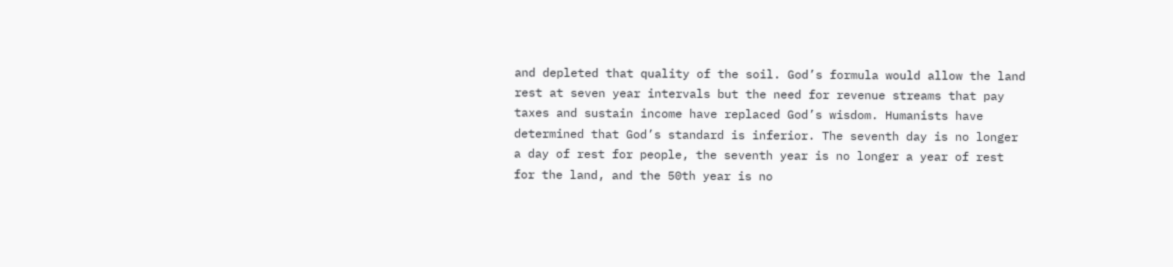and depleted that quality of the soil. God’s formula would allow the land rest at seven year intervals but the need for revenue streams that pay taxes and sustain income have replaced God’s wisdom. Humanists have determined that God’s standard is inferior. The seventh day is no longer a day of rest for people, the seventh year is no longer a year of rest for the land, and the 50th year is no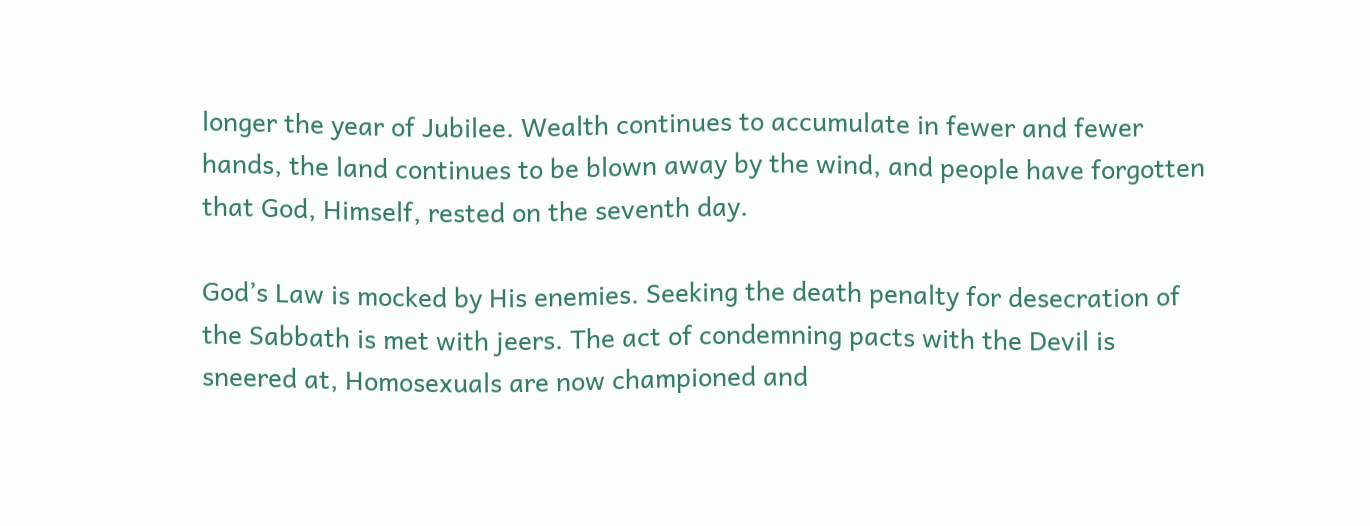longer the year of Jubilee. Wealth continues to accumulate in fewer and fewer hands, the land continues to be blown away by the wind, and people have forgotten that God, Himself, rested on the seventh day.

God’s Law is mocked by His enemies. Seeking the death penalty for desecration of the Sabbath is met with jeers. The act of condemning pacts with the Devil is sneered at, Homosexuals are now championed and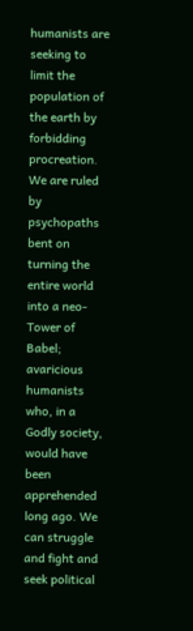humanists are seeking to limit the population of the earth by forbidding procreation. We are ruled by psychopaths bent on turning the entire world into a neo-Tower of Babel; avaricious humanists who, in a Godly society, would have been apprehended long ago. We can struggle and fight and seek political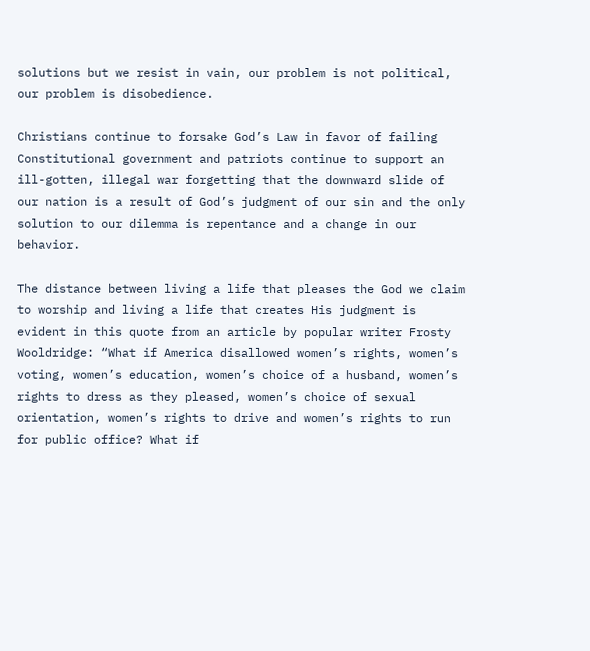solutions but we resist in vain, our problem is not political, our problem is disobedience.

Christians continue to forsake God’s Law in favor of failing Constitutional government and patriots continue to support an ill-gotten, illegal war forgetting that the downward slide of our nation is a result of God’s judgment of our sin and the only solution to our dilemma is repentance and a change in our behavior.

The distance between living a life that pleases the God we claim to worship and living a life that creates His judgment is evident in this quote from an article by popular writer Frosty Wooldridge: “What if America disallowed women’s rights, women’s voting, women’s education, women’s choice of a husband, women’s rights to dress as they pleased, women’s choice of sexual orientation, women’s rights to drive and women’s rights to run for public office? What if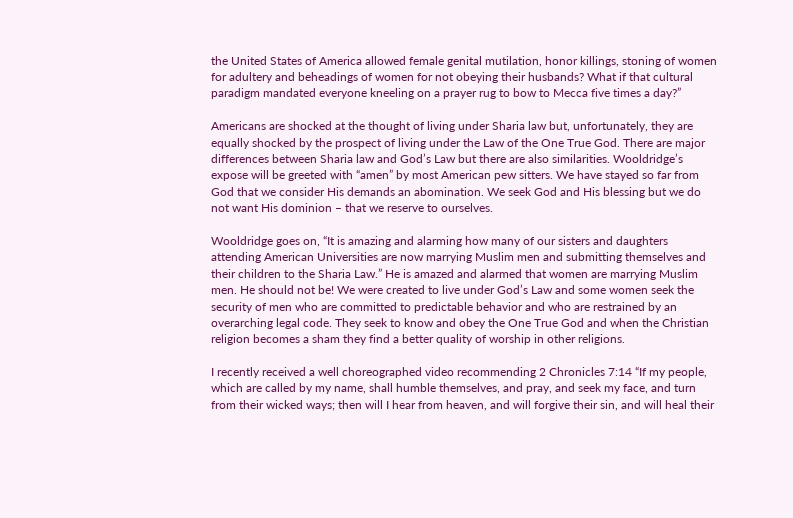the United States of America allowed female genital mutilation, honor killings, stoning of women for adultery and beheadings of women for not obeying their husbands? What if that cultural paradigm mandated everyone kneeling on a prayer rug to bow to Mecca five times a day?”

Americans are shocked at the thought of living under Sharia law but, unfortunately, they are equally shocked by the prospect of living under the Law of the One True God. There are major differences between Sharia law and God’s Law but there are also similarities. Wooldridge’s expose will be greeted with “amen” by most American pew sitters. We have stayed so far from God that we consider His demands an abomination. We seek God and His blessing but we do not want His dominion – that we reserve to ourselves.

Wooldridge goes on, “It is amazing and alarming how many of our sisters and daughters attending American Universities are now marrying Muslim men and submitting themselves and their children to the Sharia Law.” He is amazed and alarmed that women are marrying Muslim men. He should not be! We were created to live under God’s Law and some women seek the security of men who are committed to predictable behavior and who are restrained by an overarching legal code. They seek to know and obey the One True God and when the Christian religion becomes a sham they find a better quality of worship in other religions.

I recently received a well choreographed video recommending 2 Chronicles 7:14 “If my people, which are called by my name, shall humble themselves, and pray, and seek my face, and turn from their wicked ways; then will I hear from heaven, and will forgive their sin, and will heal their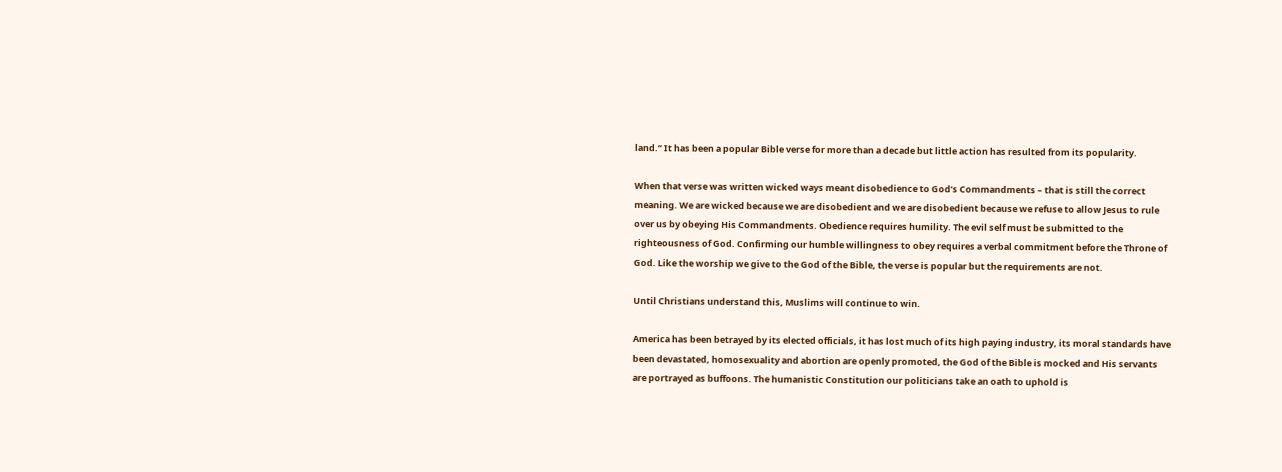land.” It has been a popular Bible verse for more than a decade but little action has resulted from its popularity.

When that verse was written wicked ways meant disobedience to God’s Commandments – that is still the correct meaning. We are wicked because we are disobedient and we are disobedient because we refuse to allow Jesus to rule over us by obeying His Commandments. Obedience requires humility. The evil self must be submitted to the righteousness of God. Confirming our humble willingness to obey requires a verbal commitment before the Throne of God. Like the worship we give to the God of the Bible, the verse is popular but the requirements are not.

Until Christians understand this, Muslims will continue to win.

America has been betrayed by its elected officials, it has lost much of its high paying industry, its moral standards have been devastated, homosexuality and abortion are openly promoted, the God of the Bible is mocked and His servants are portrayed as buffoons. The humanistic Constitution our politicians take an oath to uphold is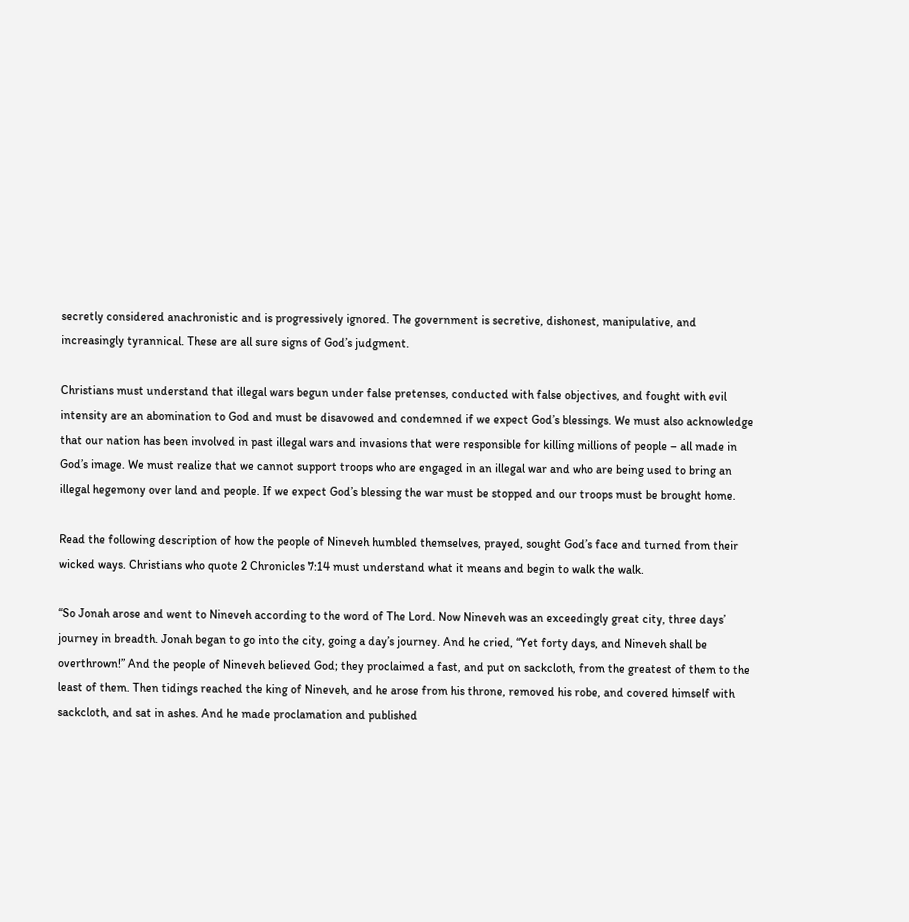secretly considered anachronistic and is progressively ignored. The government is secretive, dishonest, manipulative, and increasingly tyrannical. These are all sure signs of God’s judgment.

Christians must understand that illegal wars begun under false pretenses, conducted with false objectives, and fought with evil intensity are an abomination to God and must be disavowed and condemned if we expect God’s blessings. We must also acknowledge that our nation has been involved in past illegal wars and invasions that were responsible for killing millions of people – all made in God’s image. We must realize that we cannot support troops who are engaged in an illegal war and who are being used to bring an illegal hegemony over land and people. If we expect God’s blessing the war must be stopped and our troops must be brought home.

Read the following description of how the people of Nineveh humbled themselves, prayed, sought God’s face and turned from their wicked ways. Christians who quote 2 Chronicles 7:14 must understand what it means and begin to walk the walk.

“So Jonah arose and went to Nineveh according to the word of The Lord. Now Nineveh was an exceedingly great city, three days’ journey in breadth. Jonah began to go into the city, going a day’s journey. And he cried, “Yet forty days, and Nineveh shall be overthrown!” And the people of Nineveh believed God; they proclaimed a fast, and put on sackcloth, from the greatest of them to the least of them. Then tidings reached the king of Nineveh, and he arose from his throne, removed his robe, and covered himself with sackcloth, and sat in ashes. And he made proclamation and published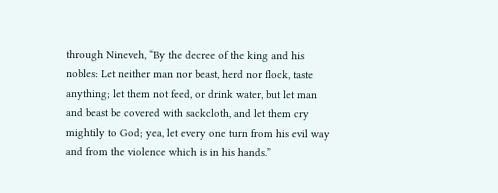through Nineveh, “By the decree of the king and his nobles: Let neither man nor beast, herd nor flock, taste anything; let them not feed, or drink water, but let man and beast be covered with sackcloth, and let them cry mightily to God; yea, let every one turn from his evil way and from the violence which is in his hands.”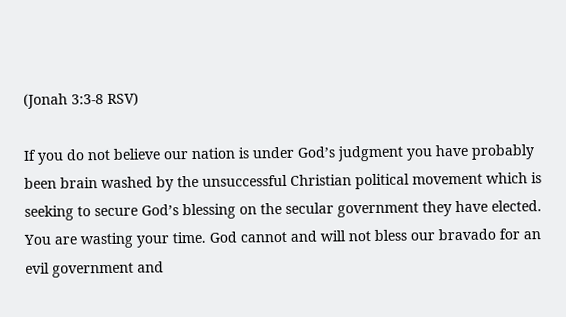(Jonah 3:3-8 RSV)

If you do not believe our nation is under God’s judgment you have probably been brain washed by the unsuccessful Christian political movement which is seeking to secure God’s blessing on the secular government they have elected. You are wasting your time. God cannot and will not bless our bravado for an evil government and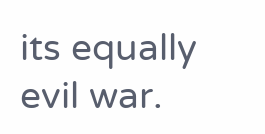its equally evil war.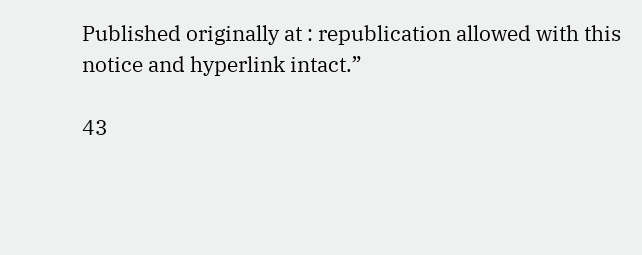Published originally at : republication allowed with this notice and hyperlink intact.”

43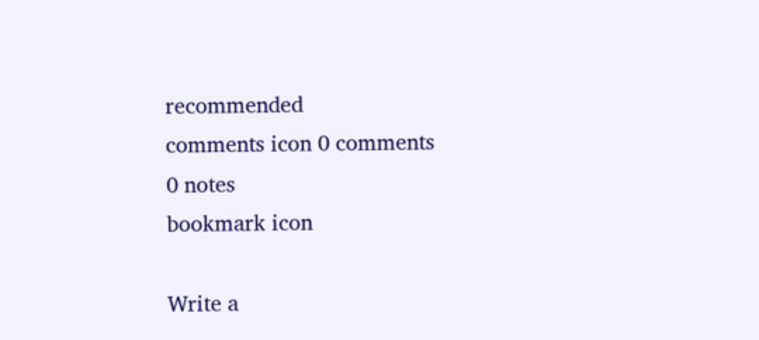recommended
comments icon 0 comments
0 notes
bookmark icon

Write a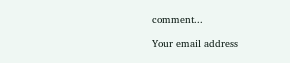comment...

Your email address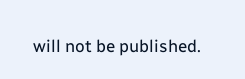will not be published.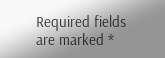Required fields are marked *